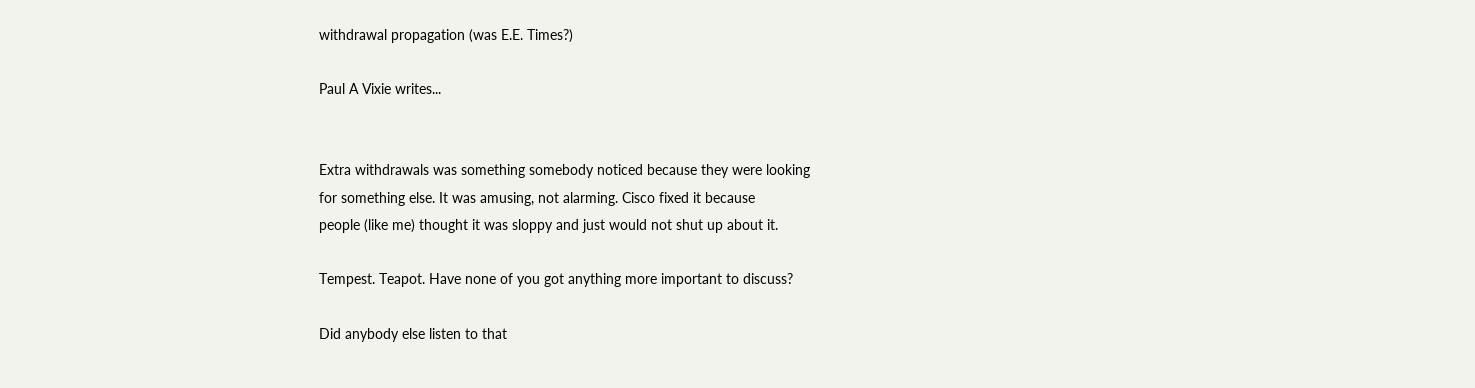withdrawal propagation (was E.E. Times?)

Paul A Vixie writes...


Extra withdrawals was something somebody noticed because they were looking
for something else. It was amusing, not alarming. Cisco fixed it because
people (like me) thought it was sloppy and just would not shut up about it.

Tempest. Teapot. Have none of you got anything more important to discuss?

Did anybody else listen to that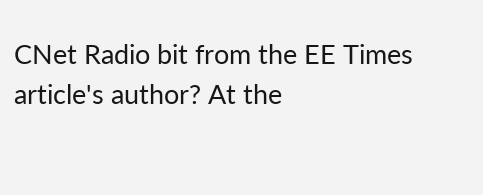CNet Radio bit from the EE Times
article's author? At the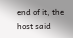end of it, the host said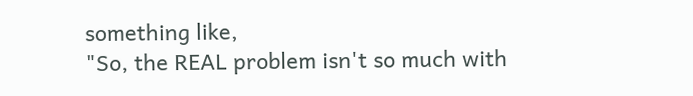something like,
"So, the REAL problem isn't so much with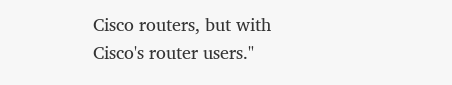Cisco routers, but with
Cisco's router users."